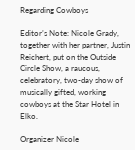Regarding Cowboys

Editor’s Note: Nicole Grady, together with her partner, Justin Reichert, put on the Outside Circle Show, a raucous, celebratory, two-day show of musically gifted, working cowboys at the Star Hotel in Elko.

Organizer Nicole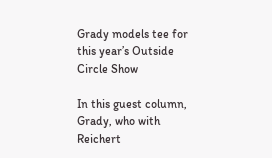Grady models tee for this year’s Outside Circle Show

In this guest column, Grady, who with Reichert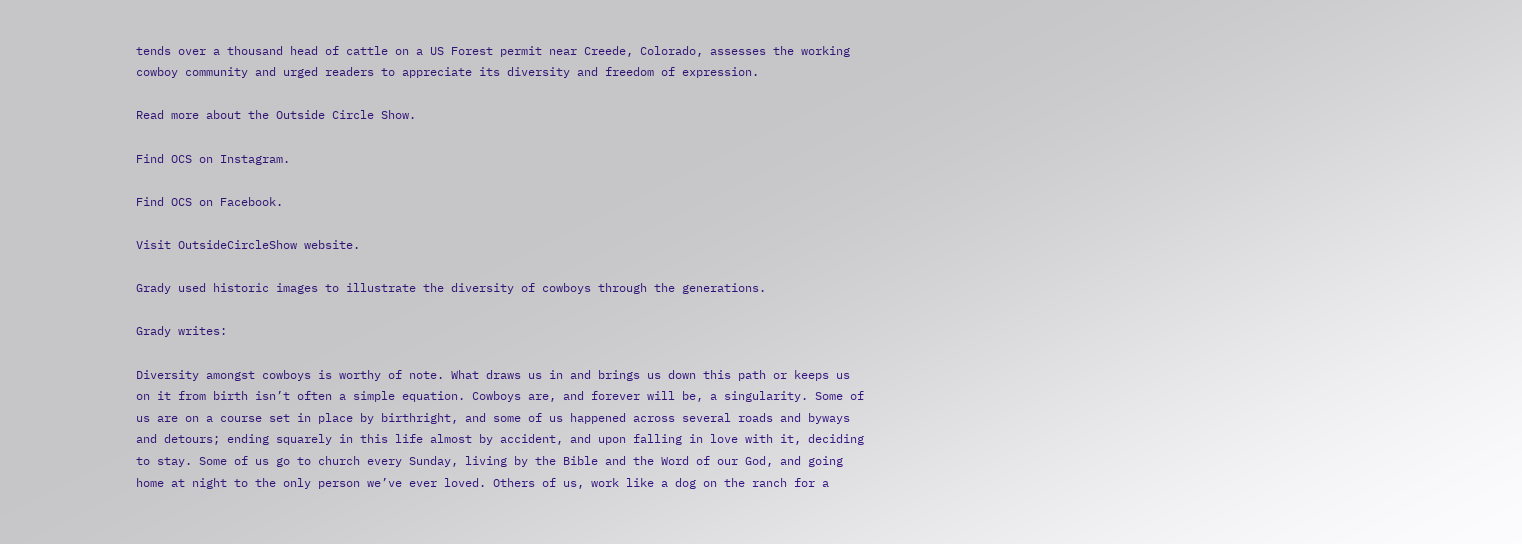tends over a thousand head of cattle on a US Forest permit near Creede, Colorado, assesses the working cowboy community and urged readers to appreciate its diversity and freedom of expression.

Read more about the Outside Circle Show.

Find OCS on Instagram.

Find OCS on Facebook.

Visit OutsideCircleShow website.

Grady used historic images to illustrate the diversity of cowboys through the generations.

Grady writes:

Diversity amongst cowboys is worthy of note. What draws us in and brings us down this path or keeps us on it from birth isn’t often a simple equation. Cowboys are, and forever will be, a singularity. Some of us are on a course set in place by birthright, and some of us happened across several roads and byways and detours; ending squarely in this life almost by accident, and upon falling in love with it, deciding to stay. Some of us go to church every Sunday, living by the Bible and the Word of our God, and going home at night to the only person we’ve ever loved. Others of us, work like a dog on the ranch for a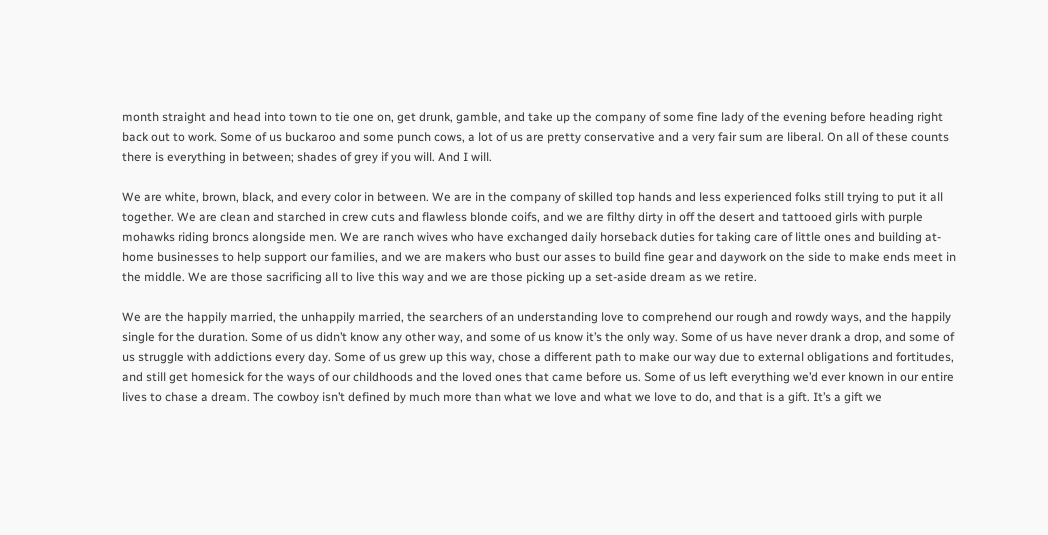month straight and head into town to tie one on, get drunk, gamble, and take up the company of some fine lady of the evening before heading right back out to work. Some of us buckaroo and some punch cows, a lot of us are pretty conservative and a very fair sum are liberal. On all of these counts there is everything in between; shades of grey if you will. And I will.

We are white, brown, black, and every color in between. We are in the company of skilled top hands and less experienced folks still trying to put it all together. We are clean and starched in crew cuts and flawless blonde coifs, and we are filthy dirty in off the desert and tattooed girls with purple mohawks riding broncs alongside men. We are ranch wives who have exchanged daily horseback duties for taking care of little ones and building at-home businesses to help support our families, and we are makers who bust our asses to build fine gear and daywork on the side to make ends meet in the middle. We are those sacrificing all to live this way and we are those picking up a set-aside dream as we retire.

We are the happily married, the unhappily married, the searchers of an understanding love to comprehend our rough and rowdy ways, and the happily single for the duration. Some of us didn’t know any other way, and some of us know it’s the only way. Some of us have never drank a drop, and some of us struggle with addictions every day. Some of us grew up this way, chose a different path to make our way due to external obligations and fortitudes, and still get homesick for the ways of our childhoods and the loved ones that came before us. Some of us left everything we’d ever known in our entire lives to chase a dream. The cowboy isn’t defined by much more than what we love and what we love to do, and that is a gift. It’s a gift we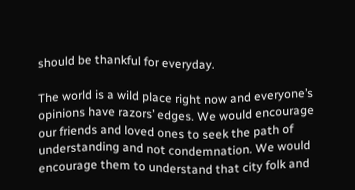should be thankful for everyday.

The world is a wild place right now and everyone’s opinions have razors’ edges. We would encourage our friends and loved ones to seek the path of understanding and not condemnation. We would encourage them to understand that city folk and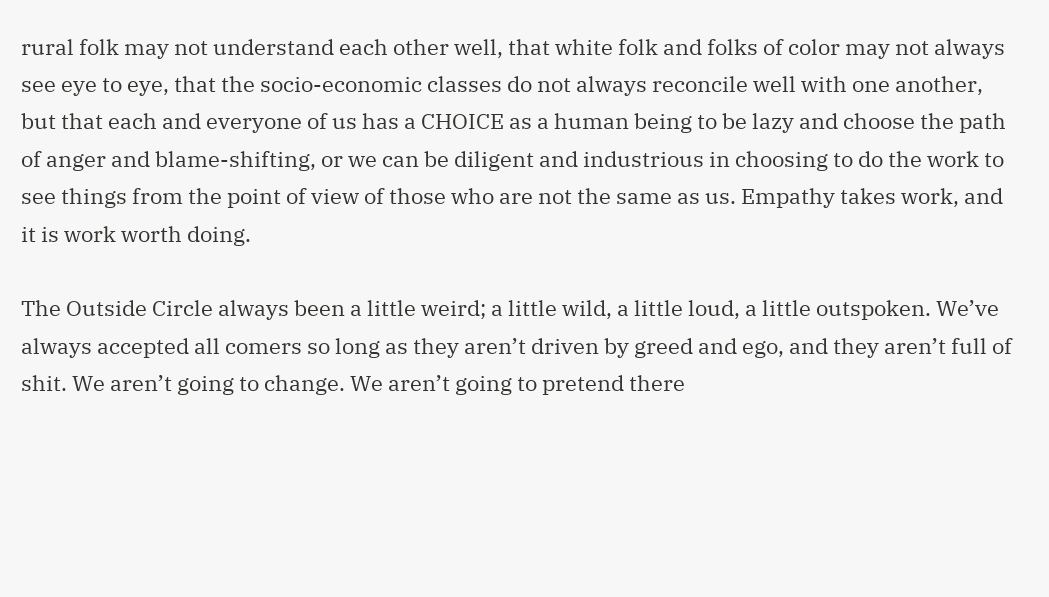rural folk may not understand each other well, that white folk and folks of color may not always see eye to eye, that the socio-economic classes do not always reconcile well with one another, but that each and everyone of us has a CHOICE as a human being to be lazy and choose the path of anger and blame-shifting, or we can be diligent and industrious in choosing to do the work to see things from the point of view of those who are not the same as us. Empathy takes work, and it is work worth doing.

The Outside Circle always been a little weird; a little wild, a little loud, a little outspoken. We’ve always accepted all comers so long as they aren’t driven by greed and ego, and they aren’t full of shit. We aren’t going to change. We aren’t going to pretend there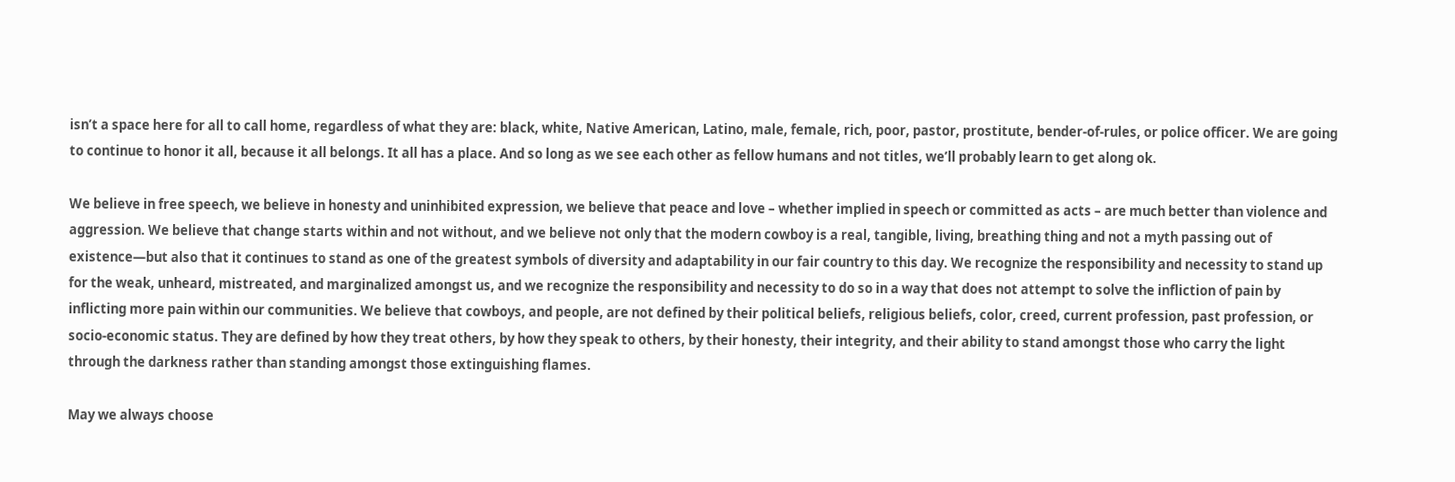isn’t a space here for all to call home, regardless of what they are: black, white, Native American, Latino, male, female, rich, poor, pastor, prostitute, bender-of-rules, or police officer. We are going to continue to honor it all, because it all belongs. It all has a place. And so long as we see each other as fellow humans and not titles, we’ll probably learn to get along ok.

We believe in free speech, we believe in honesty and uninhibited expression, we believe that peace and love – whether implied in speech or committed as acts – are much better than violence and aggression. We believe that change starts within and not without, and we believe not only that the modern cowboy is a real, tangible, living, breathing thing and not a myth passing out of existence—but also that it continues to stand as one of the greatest symbols of diversity and adaptability in our fair country to this day. We recognize the responsibility and necessity to stand up for the weak, unheard, mistreated, and marginalized amongst us, and we recognize the responsibility and necessity to do so in a way that does not attempt to solve the infliction of pain by inflicting more pain within our communities. We believe that cowboys, and people, are not defined by their political beliefs, religious beliefs, color, creed, current profession, past profession, or socio-economic status. They are defined by how they treat others, by how they speak to others, by their honesty, their integrity, and their ability to stand amongst those who carry the light through the darkness rather than standing amongst those extinguishing flames.

May we always choose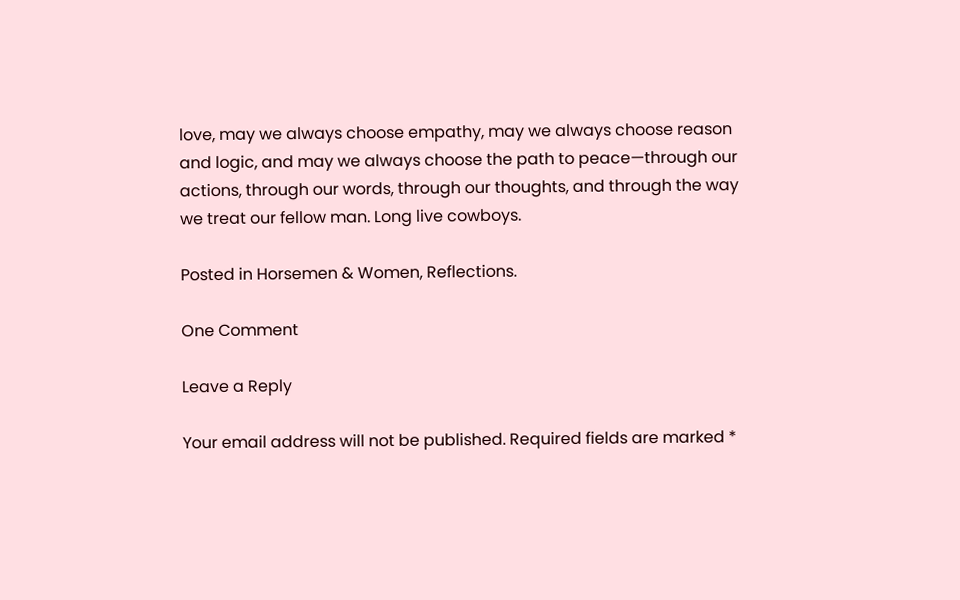love, may we always choose empathy, may we always choose reason and logic, and may we always choose the path to peace—through our actions, through our words, through our thoughts, and through the way we treat our fellow man. Long live cowboys.

Posted in Horsemen & Women, Reflections.

One Comment

Leave a Reply

Your email address will not be published. Required fields are marked *